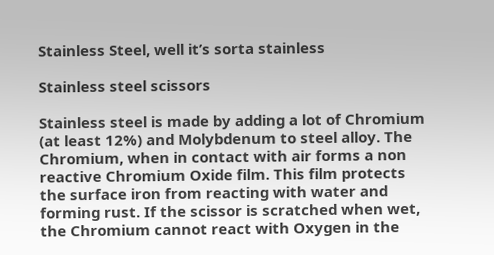Stainless Steel, well it’s sorta stainless

Stainless steel scissors

Stainless steel is made by adding a lot of Chromium (at least 12%) and Molybdenum to steel alloy. The Chromium, when in contact with air forms a non reactive Chromium Oxide film. This film protects the surface iron from reacting with water and forming rust. If the scissor is scratched when wet, the Chromium cannot react with Oxygen in the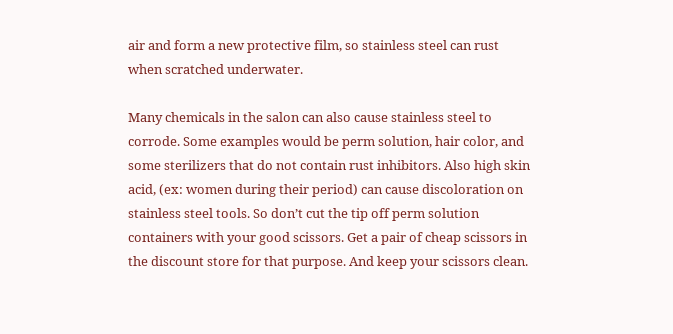air and form a new protective film, so stainless steel can rust when scratched underwater.

Many chemicals in the salon can also cause stainless steel to corrode. Some examples would be perm solution, hair color, and some sterilizers that do not contain rust inhibitors. Also high skin acid, (ex: women during their period) can cause discoloration on stainless steel tools. So don’t cut the tip off perm solution containers with your good scissors. Get a pair of cheap scissors in the discount store for that purpose. And keep your scissors clean.